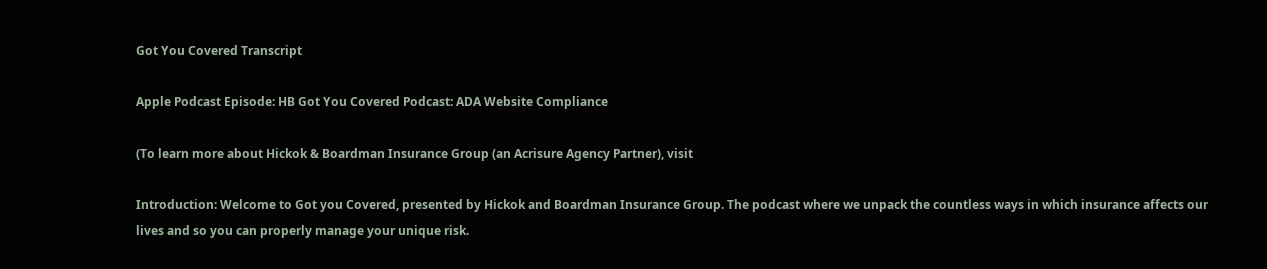Got You Covered Transcript

Apple Podcast Episode: HB Got You Covered Podcast: ADA Website Compliance

(To learn more about Hickok & Boardman Insurance Group (an Acrisure Agency Partner), visit

Introduction: Welcome to Got you Covered, presented by Hickok and Boardman Insurance Group. The podcast where we unpack the countless ways in which insurance affects our lives and so you can properly manage your unique risk.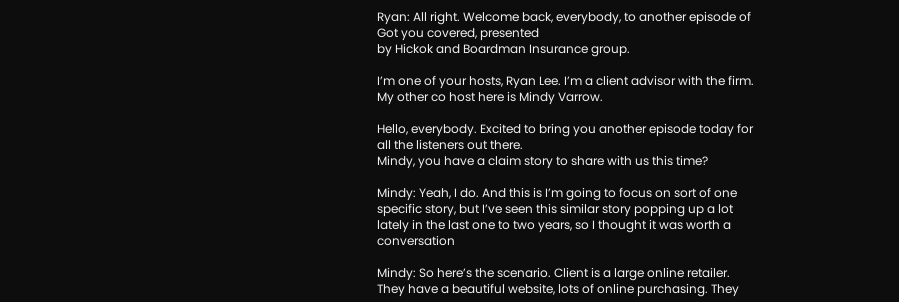Ryan: All right. Welcome back, everybody, to another episode of Got you covered, presented
by Hickok and Boardman Insurance group.

I’m one of your hosts, Ryan Lee. I’m a client advisor with the firm. My other co host here is Mindy Varrow.

Hello, everybody. Excited to bring you another episode today for all the listeners out there.
Mindy, you have a claim story to share with us this time?

Mindy: Yeah, I do. And this is I’m going to focus on sort of one specific story, but I’ve seen this similar story popping up a lot lately in the last one to two years, so I thought it was worth a conversation

Mindy: So here’s the scenario. Client is a large online retailer. They have a beautiful website, lots of online purchasing. They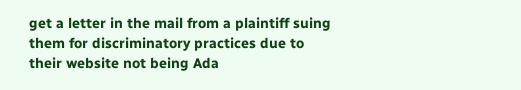get a letter in the mail from a plaintiff suing them for discriminatory practices due to their website not being Ada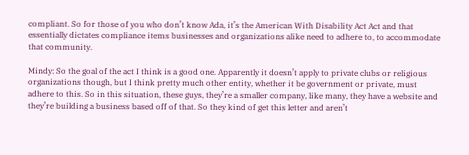compliant. So for those of you who don’t know Ada, it’s the American With Disability Act Act and that essentially dictates compliance items businesses and organizations alike need to adhere to, to accommodate that community.

Mindy: So the goal of the act I think is a good one. Apparently it doesn’t apply to private clubs or religious organizations though, but I think pretty much other entity, whether it be government or private, must adhere to this. So in this situation, these guys, they’re a smaller company, like many, they have a website and they’re building a business based off of that. So they kind of get this letter and aren’t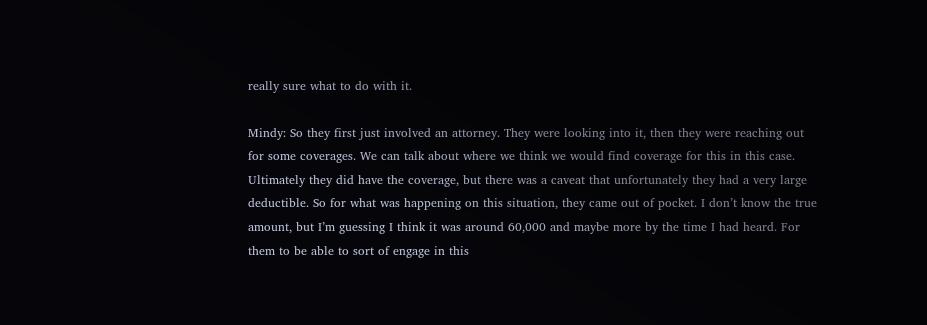really sure what to do with it.

Mindy: So they first just involved an attorney. They were looking into it, then they were reaching out for some coverages. We can talk about where we think we would find coverage for this in this case. Ultimately they did have the coverage, but there was a caveat that unfortunately they had a very large deductible. So for what was happening on this situation, they came out of pocket. I don’t know the true amount, but I’m guessing I think it was around 60,000 and maybe more by the time I had heard. For them to be able to sort of engage in this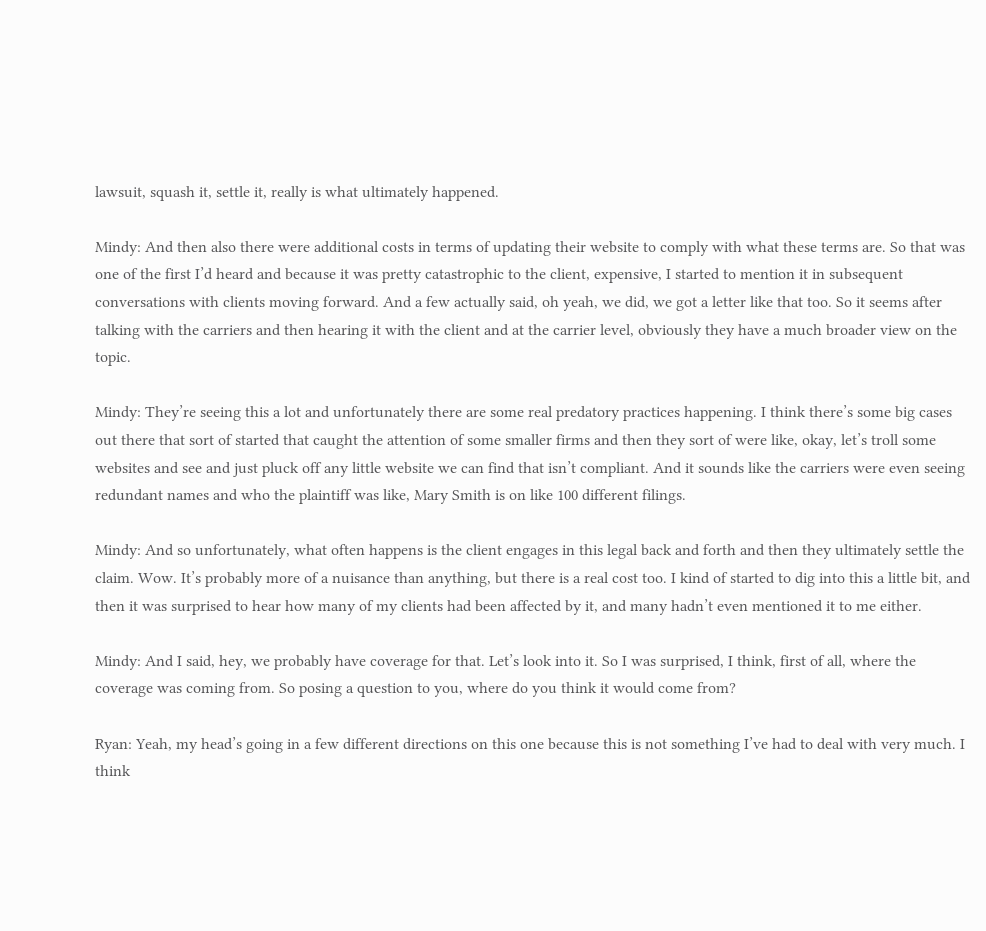lawsuit, squash it, settle it, really is what ultimately happened.

Mindy: And then also there were additional costs in terms of updating their website to comply with what these terms are. So that was one of the first I’d heard and because it was pretty catastrophic to the client, expensive, I started to mention it in subsequent conversations with clients moving forward. And a few actually said, oh yeah, we did, we got a letter like that too. So it seems after talking with the carriers and then hearing it with the client and at the carrier level, obviously they have a much broader view on the topic.

Mindy: They’re seeing this a lot and unfortunately there are some real predatory practices happening. I think there’s some big cases out there that sort of started that caught the attention of some smaller firms and then they sort of were like, okay, let’s troll some websites and see and just pluck off any little website we can find that isn’t compliant. And it sounds like the carriers were even seeing redundant names and who the plaintiff was like, Mary Smith is on like 100 different filings.

Mindy: And so unfortunately, what often happens is the client engages in this legal back and forth and then they ultimately settle the claim. Wow. It’s probably more of a nuisance than anything, but there is a real cost too. I kind of started to dig into this a little bit, and then it was surprised to hear how many of my clients had been affected by it, and many hadn’t even mentioned it to me either.

Mindy: And I said, hey, we probably have coverage for that. Let’s look into it. So I was surprised, I think, first of all, where the coverage was coming from. So posing a question to you, where do you think it would come from?

Ryan: Yeah, my head’s going in a few different directions on this one because this is not something I’ve had to deal with very much. I think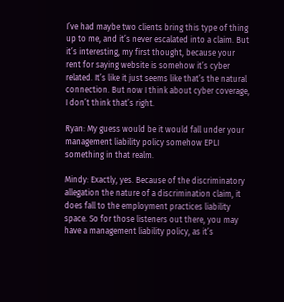I’ve had maybe two clients bring this type of thing up to me, and it’s never escalated into a claim. But it’s interesting, my first thought, because your rent for saying website is somehow it’s cyber related. It’s like it just seems like that’s the natural connection. But now I think about cyber coverage, I don’t think that’s right.

Ryan: My guess would be it would fall under your management liability policy somehow EPLI something in that realm.

Mindy: Exactly, yes. Because of the discriminatory allegation the nature of a discrimination claim, it does fall to the employment practices liability space. So for those listeners out there, you may have a management liability policy, as it’s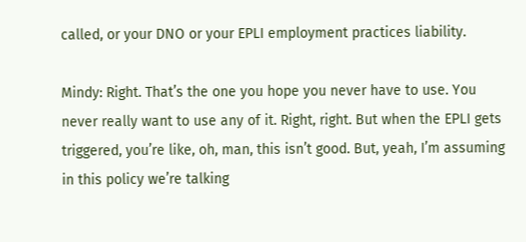called, or your DNO or your EPLI employment practices liability.

Mindy: Right. That’s the one you hope you never have to use. You never really want to use any of it. Right, right. But when the EPLI gets triggered, you’re like, oh, man, this isn’t good. But, yeah, I’m assuming in this policy we’re talking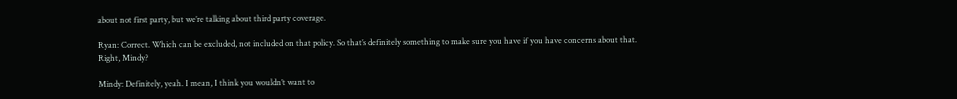about not first party, but we’re talking about third party coverage.

Ryan: Correct. Which can be excluded, not included on that policy. So that’s definitely something to make sure you have if you have concerns about that. Right, Mindy?

Mindy: Definitely, yeah. I mean, I think you wouldn’t want to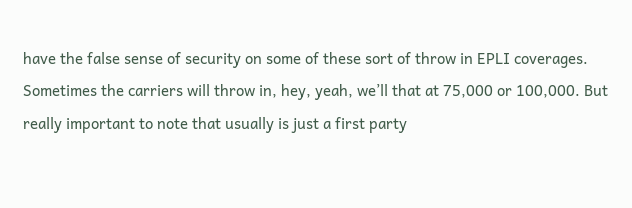have the false sense of security on some of these sort of throw in EPLI coverages. Sometimes the carriers will throw in, hey, yeah, we’ll that at 75,000 or 100,000. But really important to note that usually is just a first party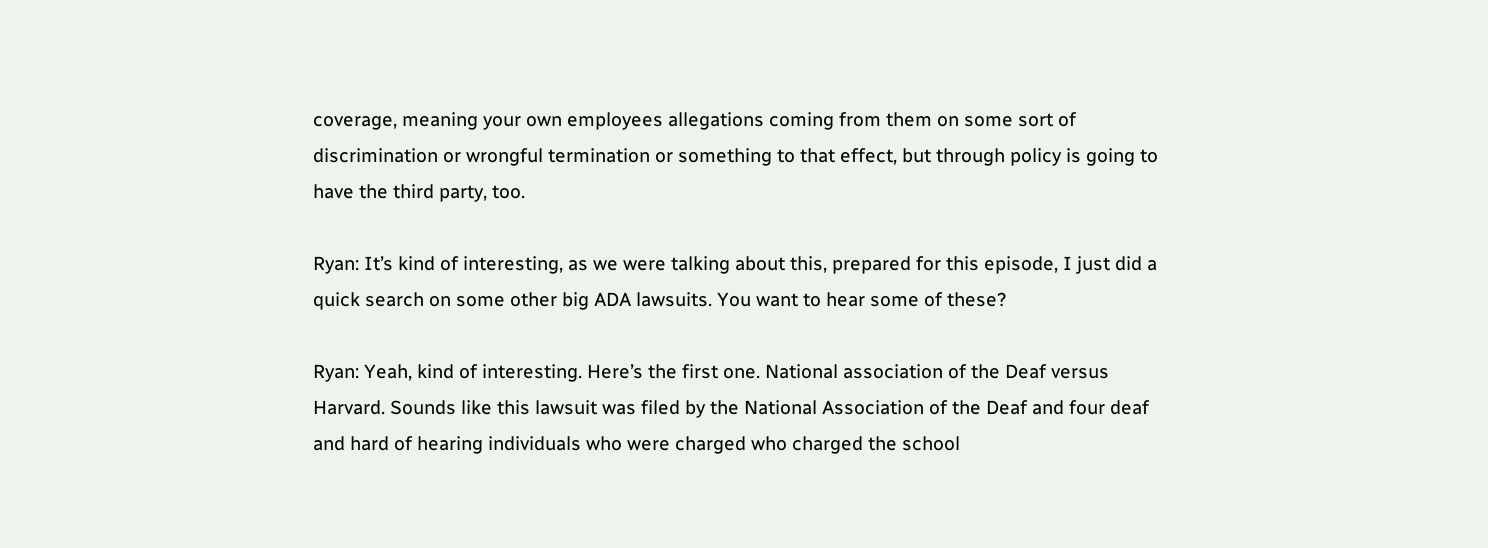coverage, meaning your own employees allegations coming from them on some sort of discrimination or wrongful termination or something to that effect, but through policy is going to have the third party, too.

Ryan: It’s kind of interesting, as we were talking about this, prepared for this episode, I just did a quick search on some other big ADA lawsuits. You want to hear some of these?

Ryan: Yeah, kind of interesting. Here’s the first one. National association of the Deaf versus Harvard. Sounds like this lawsuit was filed by the National Association of the Deaf and four deaf and hard of hearing individuals who were charged who charged the school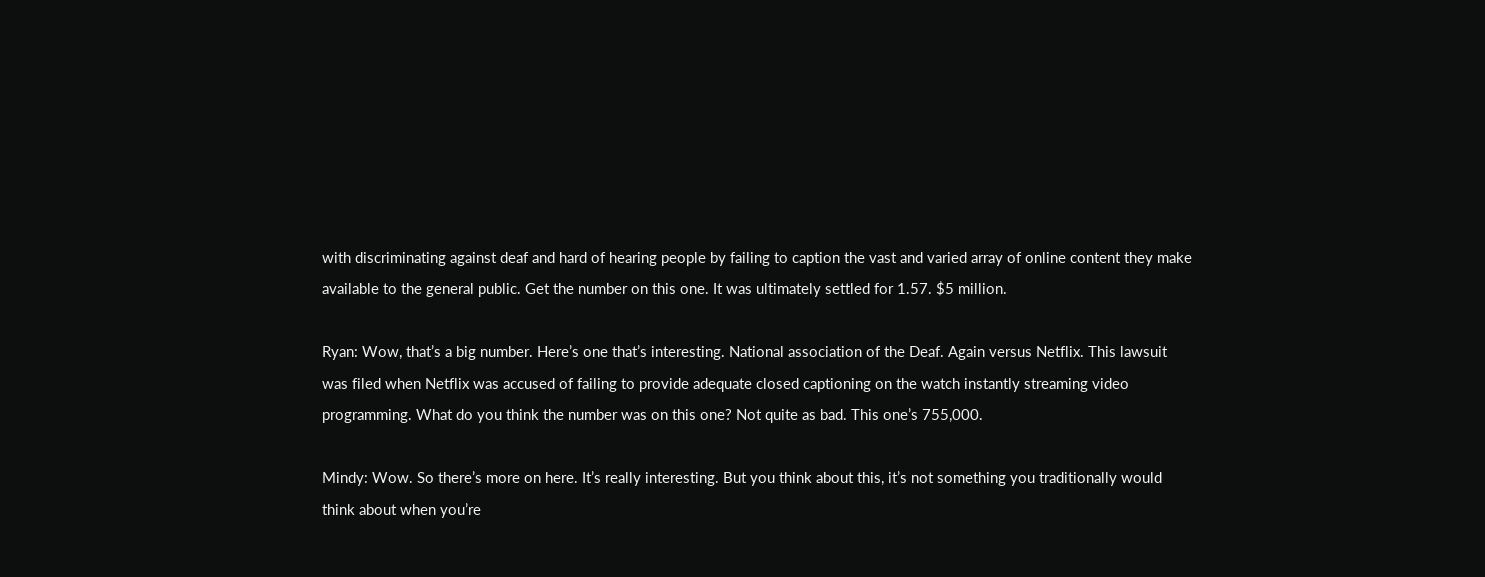with discriminating against deaf and hard of hearing people by failing to caption the vast and varied array of online content they make available to the general public. Get the number on this one. It was ultimately settled for 1.57. $5 million.

Ryan: Wow, that’s a big number. Here’s one that’s interesting. National association of the Deaf. Again versus Netflix. This lawsuit was filed when Netflix was accused of failing to provide adequate closed captioning on the watch instantly streaming video programming. What do you think the number was on this one? Not quite as bad. This one’s 755,000.

Mindy: Wow. So there’s more on here. It’s really interesting. But you think about this, it’s not something you traditionally would think about when you’re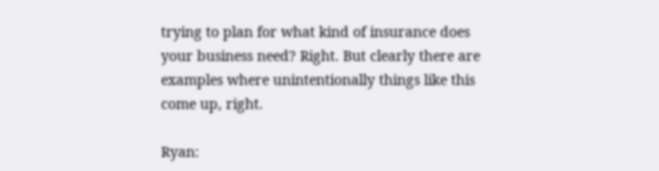trying to plan for what kind of insurance does your business need? Right. But clearly there are examples where unintentionally things like this come up, right.

Ryan: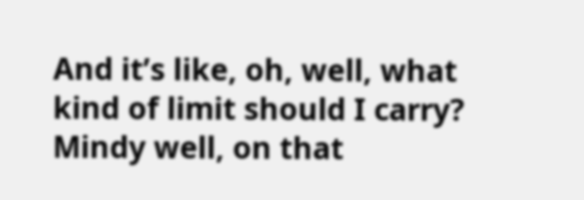And it’s like, oh, well, what kind of limit should I carry? Mindy well, on that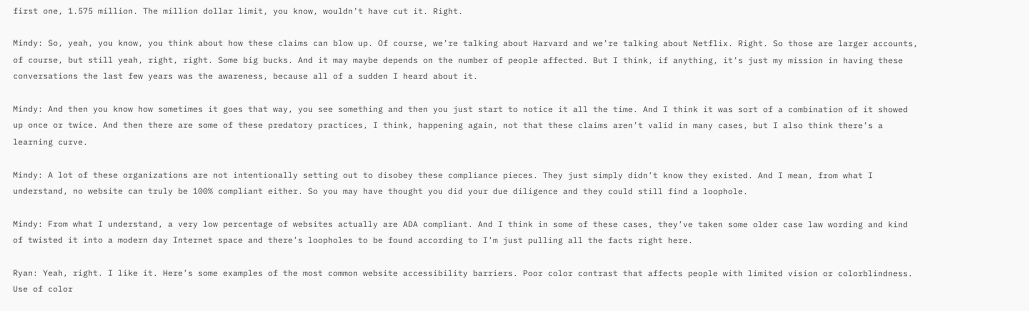first one, 1.575 million. The million dollar limit, you know, wouldn’t have cut it. Right.

Mindy: So, yeah, you know, you think about how these claims can blow up. Of course, we’re talking about Harvard and we’re talking about Netflix. Right. So those are larger accounts, of course, but still yeah, right, right. Some big bucks. And it may maybe depends on the number of people affected. But I think, if anything, it’s just my mission in having these conversations the last few years was the awareness, because all of a sudden I heard about it.

Mindy: And then you know how sometimes it goes that way, you see something and then you just start to notice it all the time. And I think it was sort of a combination of it showed up once or twice. And then there are some of these predatory practices, I think, happening again, not that these claims aren’t valid in many cases, but I also think there’s a learning curve.

Mindy: A lot of these organizations are not intentionally setting out to disobey these compliance pieces. They just simply didn’t know they existed. And I mean, from what I understand, no website can truly be 100% compliant either. So you may have thought you did your due diligence and they could still find a loophole.

Mindy: From what I understand, a very low percentage of websites actually are ADA compliant. And I think in some of these cases, they’ve taken some older case law wording and kind of twisted it into a modern day Internet space and there’s loopholes to be found according to I’m just pulling all the facts right here.

Ryan: Yeah, right. I like it. Here’s some examples of the most common website accessibility barriers. Poor color contrast that affects people with limited vision or colorblindness. Use of color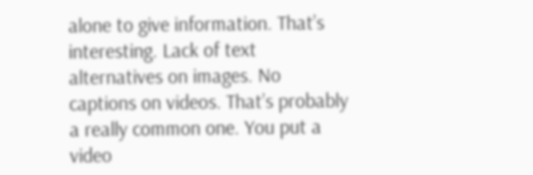alone to give information. That’s interesting. Lack of text alternatives on images. No captions on videos. That’s probably a really common one. You put a video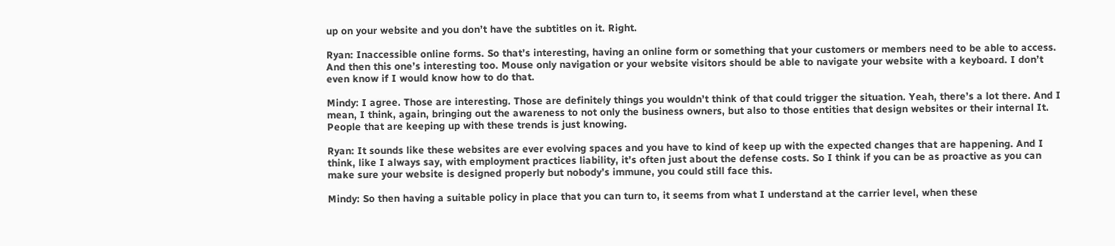up on your website and you don’t have the subtitles on it. Right.

Ryan: Inaccessible online forms. So that’s interesting, having an online form or something that your customers or members need to be able to access. And then this one’s interesting too. Mouse only navigation or your website visitors should be able to navigate your website with a keyboard. I don’t even know if I would know how to do that.

Mindy: I agree. Those are interesting. Those are definitely things you wouldn’t think of that could trigger the situation. Yeah, there’s a lot there. And I mean, I think, again, bringing out the awareness to not only the business owners, but also to those entities that design websites or their internal It. People that are keeping up with these trends is just knowing.

Ryan: It sounds like these websites are ever evolving spaces and you have to kind of keep up with the expected changes that are happening. And I think, like I always say, with employment practices liability, it’s often just about the defense costs. So I think if you can be as proactive as you can make sure your website is designed properly but nobody’s immune, you could still face this.

Mindy: So then having a suitable policy in place that you can turn to, it seems from what I understand at the carrier level, when these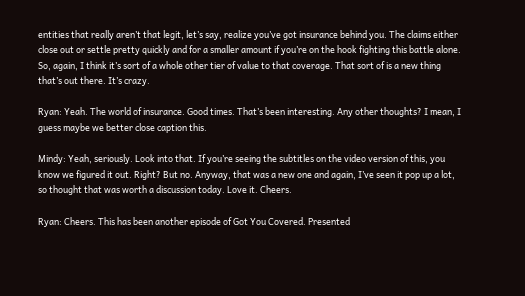entities that really aren’t that legit, let’s say, realize you’ve got insurance behind you. The claims either close out or settle pretty quickly and for a smaller amount if you’re on the hook fighting this battle alone. So, again, I think it’s sort of a whole other tier of value to that coverage. That sort of is a new thing that’s out there. It’s crazy.

Ryan: Yeah. The world of insurance. Good times. That’s been interesting. Any other thoughts? I mean, I guess maybe we better close caption this.

Mindy: Yeah, seriously. Look into that. If you’re seeing the subtitles on the video version of this, you know we figured it out. Right? But no. Anyway, that was a new one and again, I’ve seen it pop up a lot, so thought that was worth a discussion today. Love it. Cheers.

Ryan: Cheers. This has been another episode of Got You Covered. Presented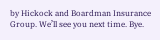by Hickock and Boardman Insurance Group. We’ll see you next time. Bye.